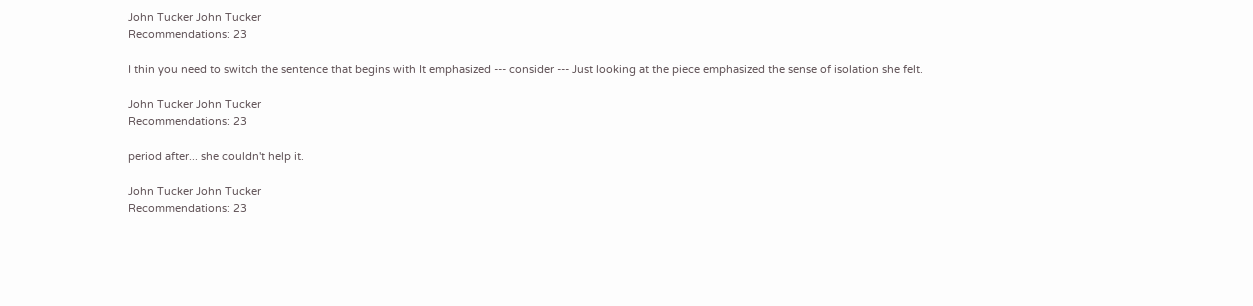John Tucker John Tucker
Recommendations: 23

I thin you need to switch the sentence that begins with It emphasized --- consider --- Just looking at the piece emphasized the sense of isolation she felt.

John Tucker John Tucker
Recommendations: 23

period after... she couldn't help it.

John Tucker John Tucker
Recommendations: 23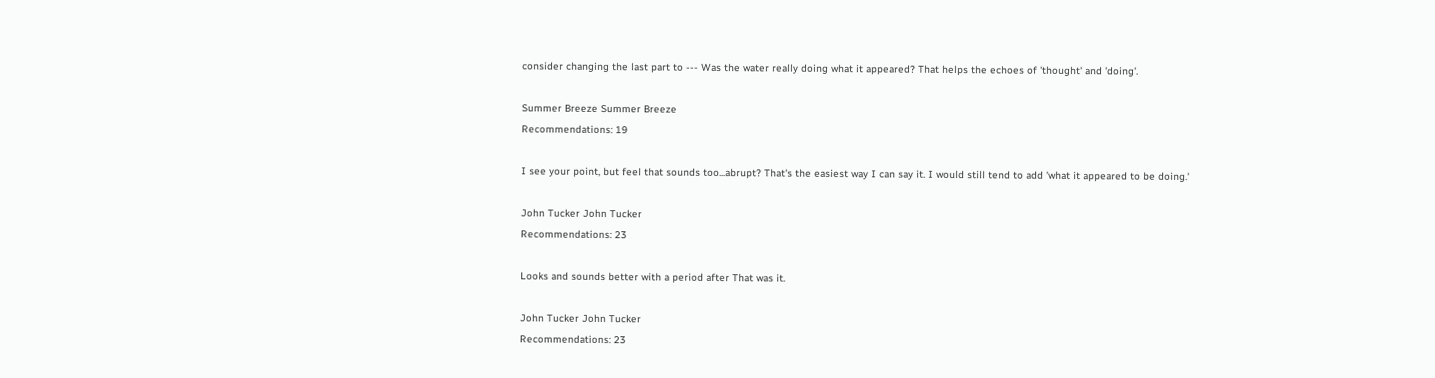consider changing the last part to --- Was the water really doing what it appeared? That helps the echoes of 'thought' and 'doing'.

Summer Breeze Summer Breeze
Recommendations: 19

I see your point, but feel that sounds too...abrupt? That's the easiest way I can say it. I would still tend to add 'what it appeared to be doing.'

John Tucker John Tucker
Recommendations: 23

Looks and sounds better with a period after That was it.

John Tucker John Tucker
Recommendations: 23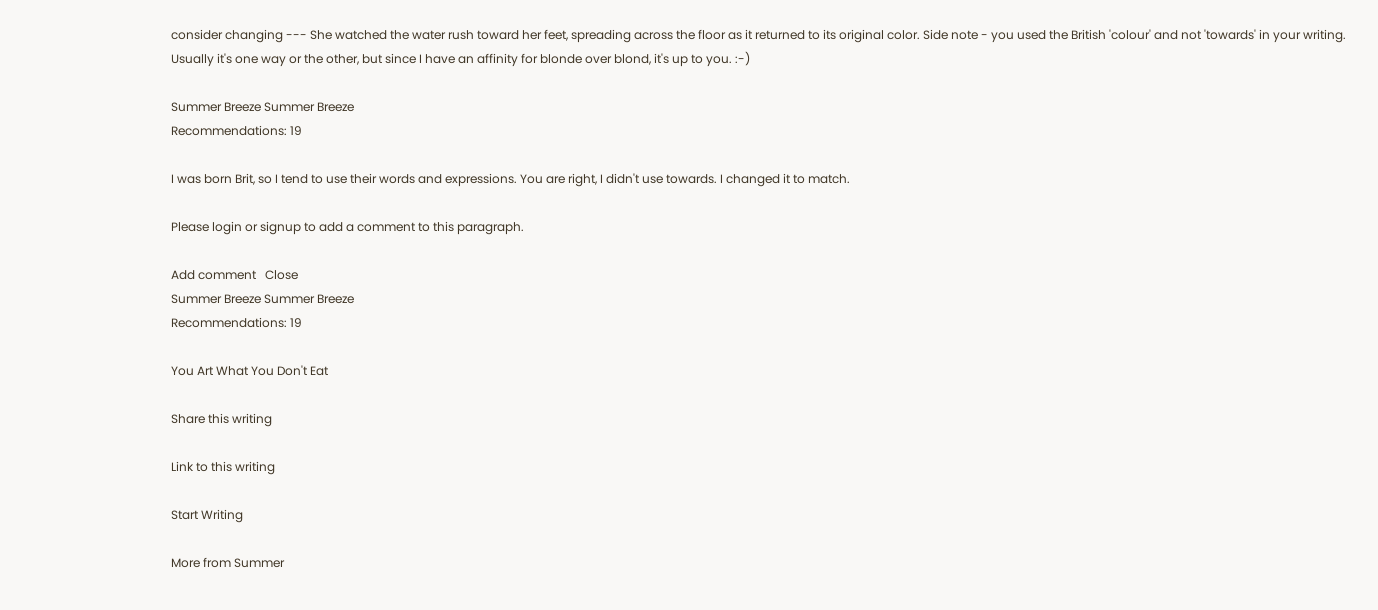consider changing --- She watched the water rush toward her feet, spreading across the floor as it returned to its original color. Side note - you used the British 'colour' and not 'towards' in your writing. Usually it's one way or the other, but since I have an affinity for blonde over blond, it's up to you. :-)

Summer Breeze Summer Breeze
Recommendations: 19

I was born Brit, so I tend to use their words and expressions. You are right, I didn't use towards. I changed it to match.

Please login or signup to add a comment to this paragraph.

Add comment   Close
Summer Breeze Summer Breeze
Recommendations: 19

You Art What You Don't Eat

Share this writing

Link to this writing

Start Writing

More from Summer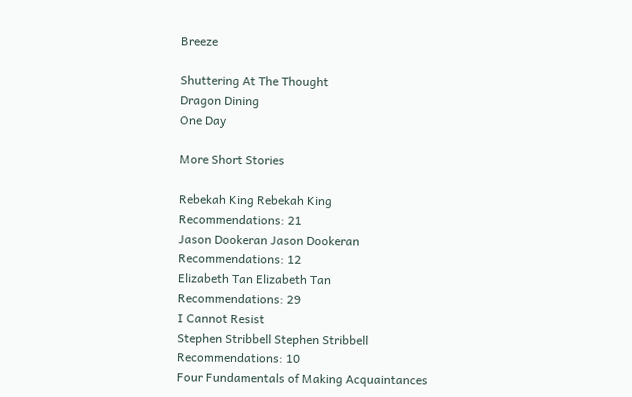Breeze

Shuttering At The Thought
Dragon Dining
One Day

More Short Stories

Rebekah King Rebekah King
Recommendations: 21
Jason Dookeran Jason Dookeran
Recommendations: 12
Elizabeth Tan Elizabeth Tan
Recommendations: 29
I Cannot Resist
Stephen Stribbell Stephen Stribbell
Recommendations: 10
Four Fundamentals of Making Acquaintances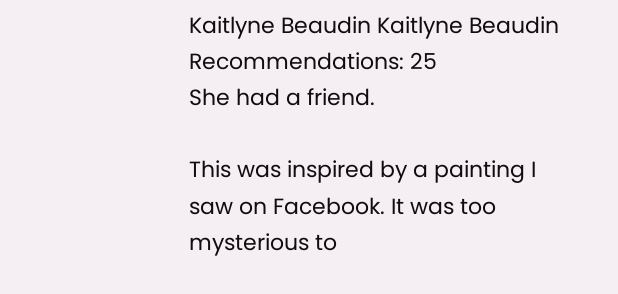Kaitlyne Beaudin Kaitlyne Beaudin
Recommendations: 25
She had a friend.

This was inspired by a painting I saw on Facebook. It was too mysterious to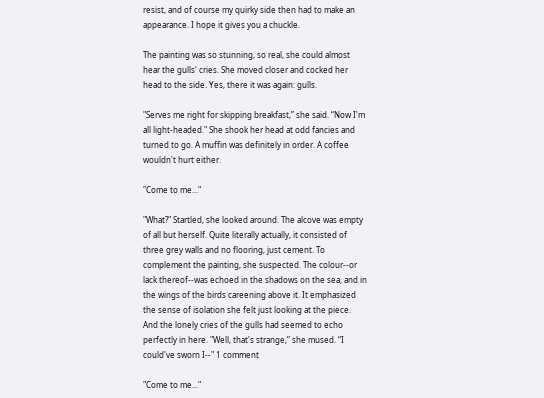resist, and of course my quirky side then had to make an appearance. I hope it gives you a chuckle.

The painting was so stunning, so real, she could almost hear the gulls' cries. She moved closer and cocked her head to the side. Yes, there it was again: gulls.

"Serves me right for skipping breakfast,” she said. “Now I'm all light-headed." She shook her head at odd fancies and turned to go. A muffin was definitely in order. A coffee wouldn't hurt either.

"Come to me..."

"What?" Startled, she looked around. The alcove was empty of all but herself. Quite literally actually, it consisted of three grey walls and no flooring, just cement. To complement the painting, she suspected. The colour--or lack thereof--was echoed in the shadows on the sea, and in the wings of the birds careening above it. It emphasized the sense of isolation she felt just looking at the piece. And the lonely cries of the gulls had seemed to echo perfectly in here. "Well, that's strange,” she mused. “I could've sworn I--" 1 comment

"Come to me..."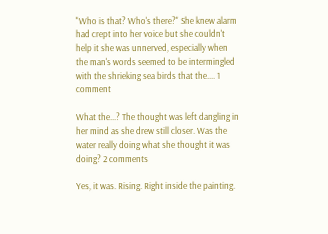"Who is that? Who's there?" She knew alarm had crept into her voice but she couldn't help it she was unnerved, especially when the man's words seemed to be intermingled with the shrieking sea birds that the.... 1 comment

What the...? The thought was left dangling in her mind as she drew still closer. Was the water really doing what she thought it was doing? 2 comments

Yes, it was. Rising. Right inside the painting.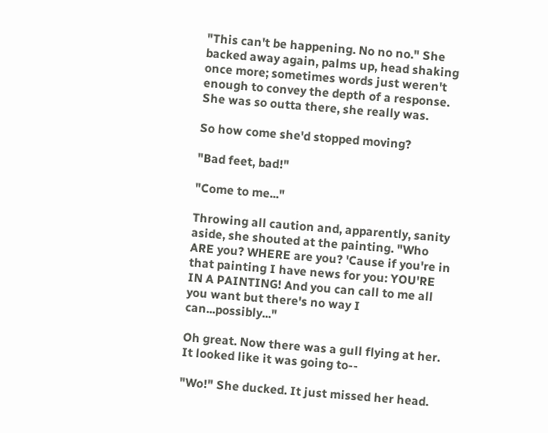"This can't be happening. No no no." She backed away again, palms up, head shaking once more; sometimes words just weren't enough to convey the depth of a response. She was so outta there, she really was.

So how come she'd stopped moving?

"Bad feet, bad!"

"Come to me..."

Throwing all caution and, apparently, sanity aside, she shouted at the painting. "Who ARE you? WHERE are you? 'Cause if you're in that painting I have news for you: YOU'RE IN A PAINTING! And you can call to me all you want but there's no way I can...possibly..."

Oh great. Now there was a gull flying at her. It looked like it was going to--

"Wo!" She ducked. It just missed her head.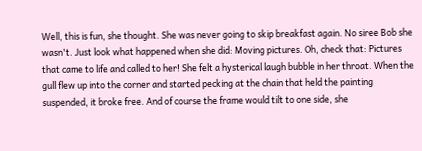Well, this is fun, she thought. She was never going to skip breakfast again. No siree Bob she wasn't. Just look what happened when she did: Moving pictures. Oh, check that: Pictures that came to life and called to her! She felt a hysterical laugh bubble in her throat. When the gull flew up into the corner and started pecking at the chain that held the painting suspended, it broke free. And of course the frame would tilt to one side, she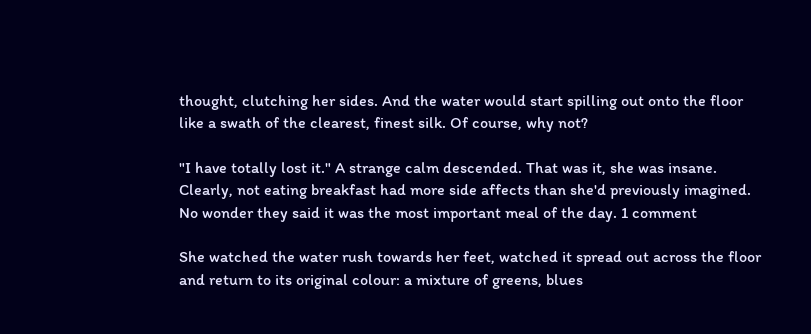thought, clutching her sides. And the water would start spilling out onto the floor like a swath of the clearest, finest silk. Of course, why not?

"I have totally lost it." A strange calm descended. That was it, she was insane. Clearly, not eating breakfast had more side affects than she'd previously imagined. No wonder they said it was the most important meal of the day. 1 comment

She watched the water rush towards her feet, watched it spread out across the floor and return to its original colour: a mixture of greens, blues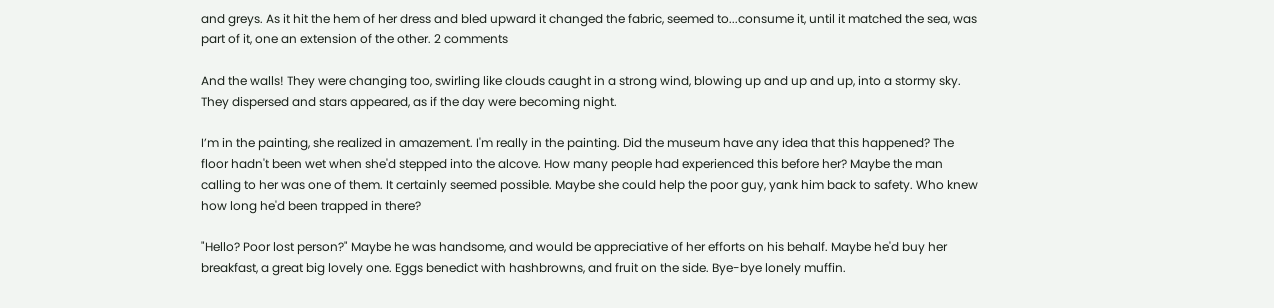and greys. As it hit the hem of her dress and bled upward it changed the fabric, seemed to...consume it, until it matched the sea, was part of it, one an extension of the other. 2 comments

And the walls! They were changing too, swirling like clouds caught in a strong wind, blowing up and up and up, into a stormy sky. They dispersed and stars appeared, as if the day were becoming night.

I’m in the painting, she realized in amazement. I'm really in the painting. Did the museum have any idea that this happened? The floor hadn't been wet when she'd stepped into the alcove. How many people had experienced this before her? Maybe the man calling to her was one of them. It certainly seemed possible. Maybe she could help the poor guy, yank him back to safety. Who knew how long he'd been trapped in there?

"Hello? Poor lost person?" Maybe he was handsome, and would be appreciative of her efforts on his behalf. Maybe he'd buy her breakfast, a great big lovely one. Eggs benedict with hashbrowns, and fruit on the side. Bye-bye lonely muffin.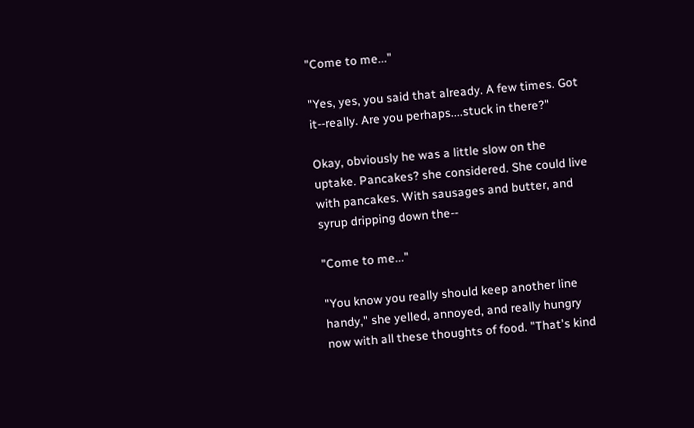"Come to me..."

"Yes, yes, you said that already. A few times. Got it--really. Are you perhaps....stuck in there?"

Okay, obviously he was a little slow on the uptake. Pancakes? she considered. She could live with pancakes. With sausages and butter, and syrup dripping down the--

"Come to me..."

"You know you really should keep another line handy," she yelled, annoyed, and really hungry now with all these thoughts of food. "That's kind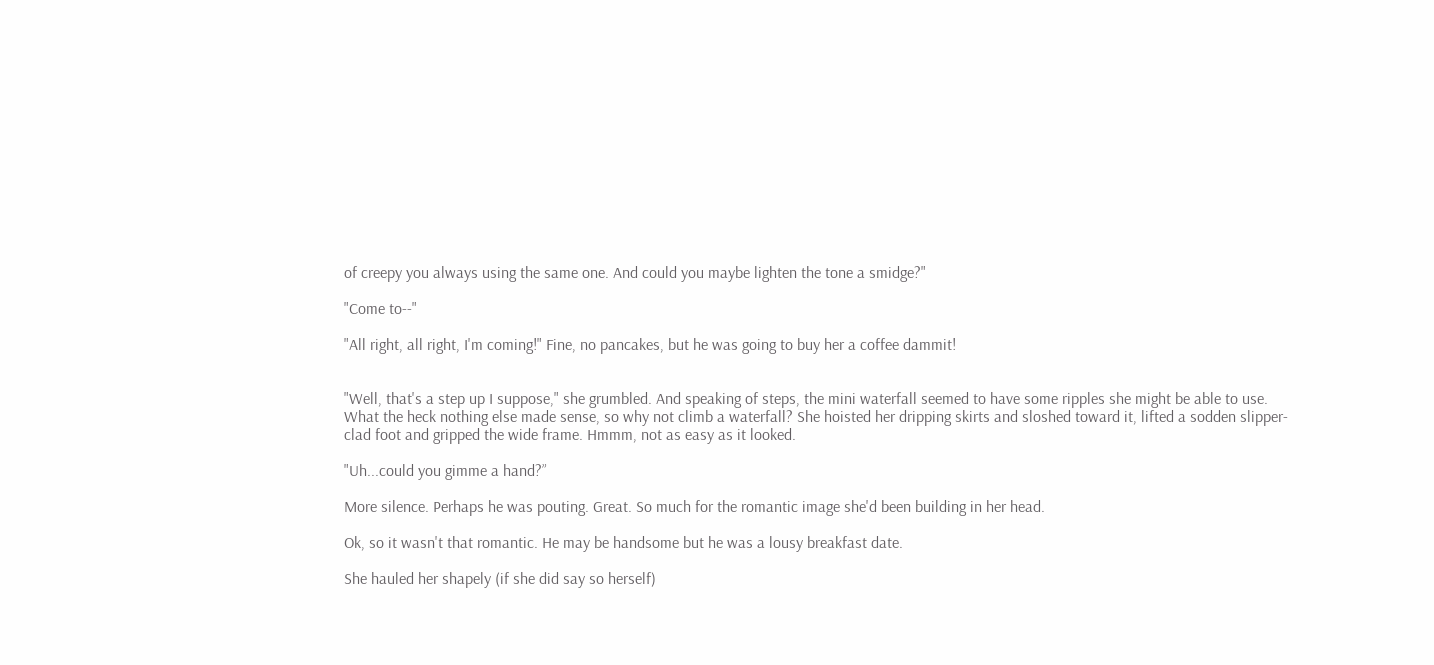of creepy you always using the same one. And could you maybe lighten the tone a smidge?"

"Come to--"

"All right, all right, I'm coming!" Fine, no pancakes, but he was going to buy her a coffee dammit!


"Well, that's a step up I suppose," she grumbled. And speaking of steps, the mini waterfall seemed to have some ripples she might be able to use. What the heck nothing else made sense, so why not climb a waterfall? She hoisted her dripping skirts and sloshed toward it, lifted a sodden slipper-clad foot and gripped the wide frame. Hmmm, not as easy as it looked.

"Uh...could you gimme a hand?”

More silence. Perhaps he was pouting. Great. So much for the romantic image she'd been building in her head.

Ok, so it wasn't that romantic. He may be handsome but he was a lousy breakfast date.

She hauled her shapely (if she did say so herself)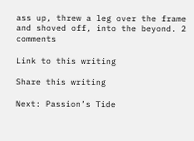ass up, threw a leg over the frame and shoved off, into the beyond. 2 comments

Link to this writing

Share this writing

Next: Passion’s Tide